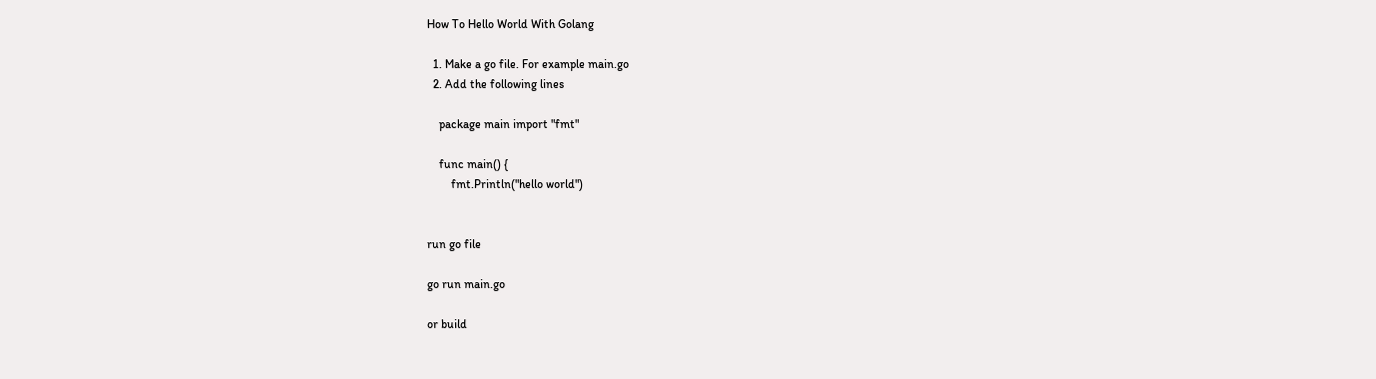How To Hello World With Golang

  1. Make a go file. For example main.go
  2. Add the following lines

    package main import "fmt"

    func main() {
        fmt.Println("hello world")


run go file

go run main.go

or build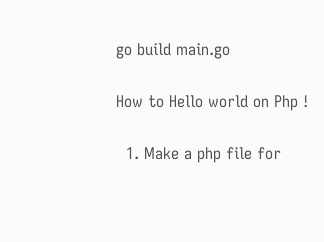go build main.go

How to Hello world on Php !

  1. Make a php file for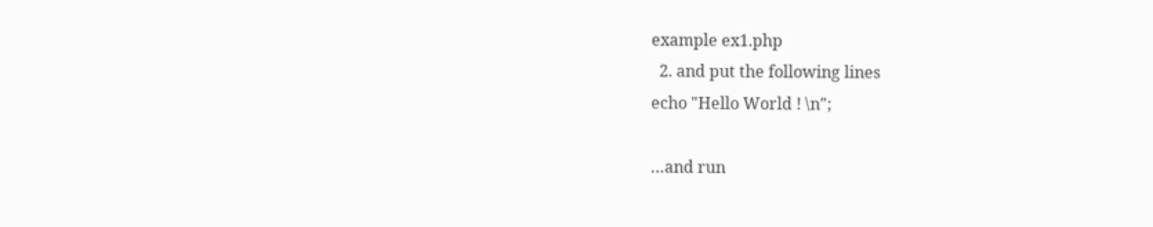example ex1.php
  2. and put the following lines
echo "Hello World ! \n";

…and run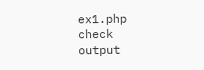ex1.php check output